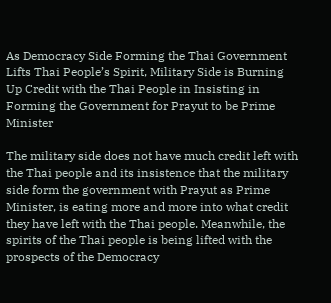As Democracy Side Forming the Thai Government Lifts Thai People’s Spirit, Military Side is Burning Up Credit with the Thai People in Insisting in Forming the Government for Prayut to be Prime Minister

The military side does not have much credit left with the Thai people and its insistence that the military side form the government with Prayut as Prime Minister, is eating more and more into what credit they have left with the Thai people. Meanwhile, the spirits of the Thai people is being lifted with the prospects of the Democracy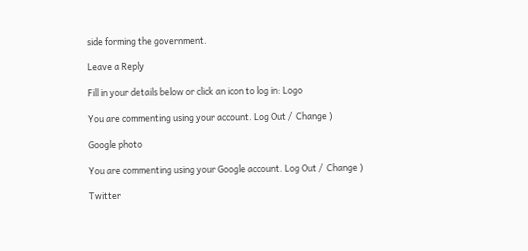side forming the government.

Leave a Reply

Fill in your details below or click an icon to log in: Logo

You are commenting using your account. Log Out /  Change )

Google photo

You are commenting using your Google account. Log Out /  Change )

Twitter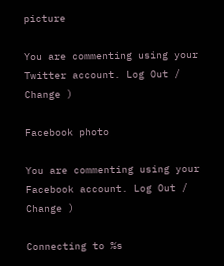picture

You are commenting using your Twitter account. Log Out /  Change )

Facebook photo

You are commenting using your Facebook account. Log Out /  Change )

Connecting to %s